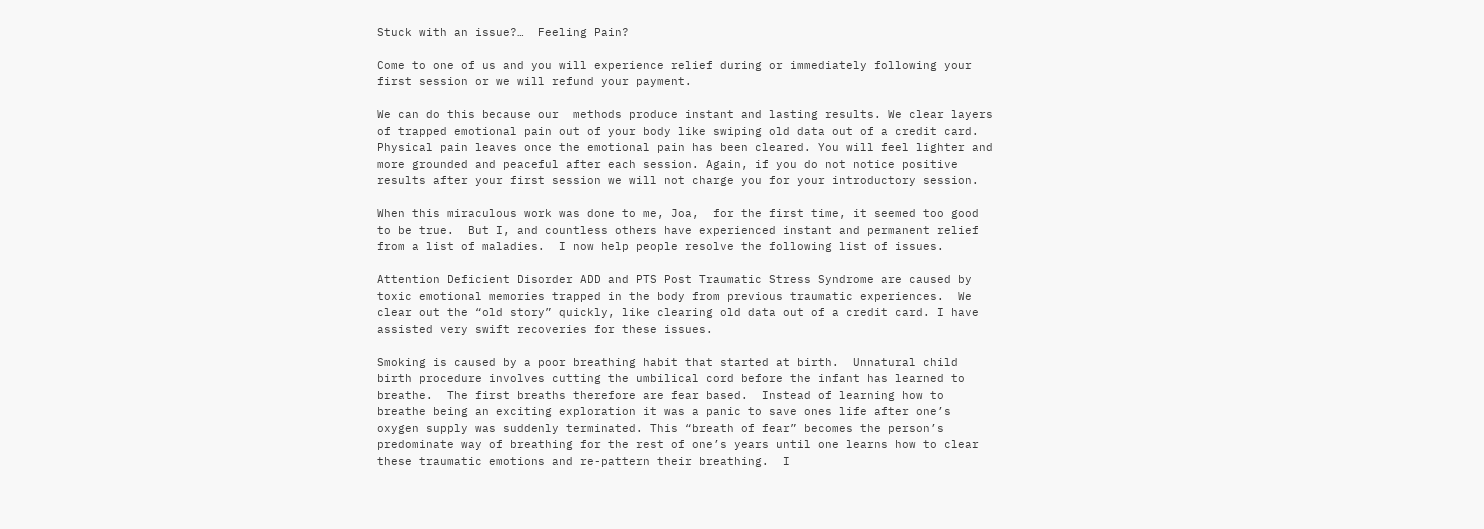Stuck with an issue?…  Feeling Pain?

Come to one of us and you will experience relief during or immediately following your first session or we will refund your payment.

We can do this because our  methods produce instant and lasting results. We clear layers of trapped emotional pain out of your body like swiping old data out of a credit card. Physical pain leaves once the emotional pain has been cleared. You will feel lighter and more grounded and peaceful after each session. Again, if you do not notice positive results after your first session we will not charge you for your introductory session.

When this miraculous work was done to me, Joa,  for the first time, it seemed too good to be true.  But I, and countless others have experienced instant and permanent relief from a list of maladies.  I now help people resolve the following list of issues.

Attention Deficient Disorder ADD and PTS Post Traumatic Stress Syndrome are caused by toxic emotional memories trapped in the body from previous traumatic experiences.  We clear out the “old story” quickly, like clearing old data out of a credit card. I have assisted very swift recoveries for these issues.

Smoking is caused by a poor breathing habit that started at birth.  Unnatural child birth procedure involves cutting the umbilical cord before the infant has learned to breathe.  The first breaths therefore are fear based.  Instead of learning how to breathe being an exciting exploration it was a panic to save ones life after one’s oxygen supply was suddenly terminated. This “breath of fear” becomes the person’s predominate way of breathing for the rest of one’s years until one learns how to clear these traumatic emotions and re-pattern their breathing.  I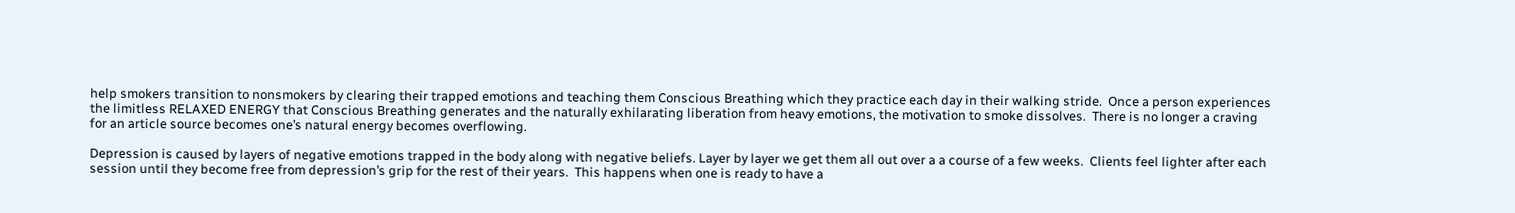help smokers transition to nonsmokers by clearing their trapped emotions and teaching them Conscious Breathing which they practice each day in their walking stride.  Once a person experiences the limitless RELAXED ENERGY that Conscious Breathing generates and the naturally exhilarating liberation from heavy emotions, the motivation to smoke dissolves.  There is no longer a craving for an article source becomes one’s natural energy becomes overflowing.

Depression is caused by layers of negative emotions trapped in the body along with negative beliefs. Layer by layer we get them all out over a a course of a few weeks.  Clients feel lighter after each session until they become free from depression’s grip for the rest of their years.  This happens when one is ready to have a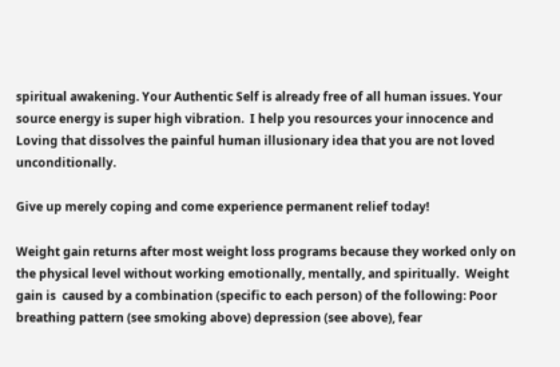spiritual awakening. Your Authentic Self is already free of all human issues. Your source energy is super high vibration.  I help you resources your innocence and Loving that dissolves the painful human illusionary idea that you are not loved unconditionally.

Give up merely coping and come experience permanent relief today!

Weight gain returns after most weight loss programs because they worked only on the physical level without working emotionally, mentally, and spiritually.  Weight gain is  caused by a combination (specific to each person) of the following: Poor breathing pattern (see smoking above) depression (see above), fear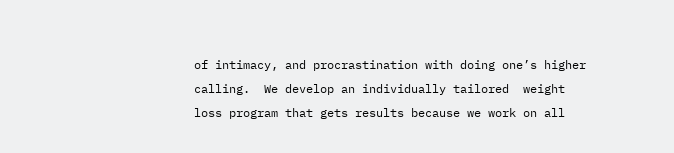of intimacy, and procrastination with doing one’s higher calling.  We develop an individually tailored  weight loss program that gets results because we work on all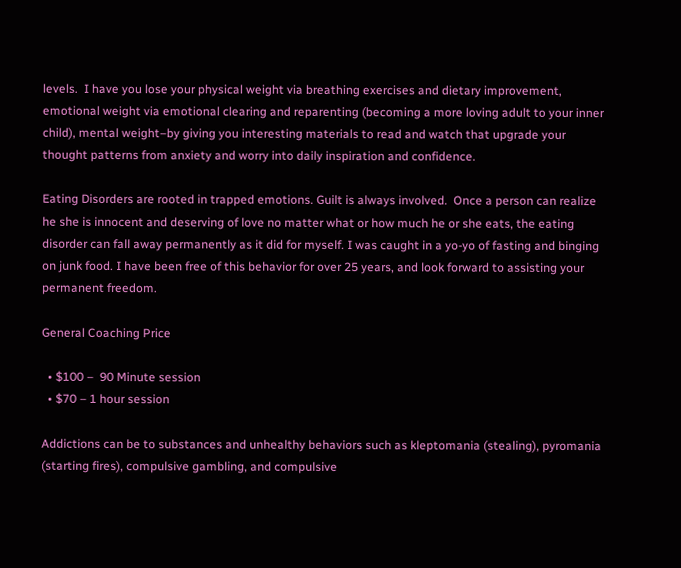levels.  I have you lose your physical weight via breathing exercises and dietary improvement, emotional weight via emotional clearing and reparenting (becoming a more loving adult to your inner child), mental weight–by giving you interesting materials to read and watch that upgrade your thought patterns from anxiety and worry into daily inspiration and confidence.

Eating Disorders are rooted in trapped emotions. Guilt is always involved.  Once a person can realize he she is innocent and deserving of love no matter what or how much he or she eats, the eating disorder can fall away permanently as it did for myself. I was caught in a yo-yo of fasting and binging on junk food. I have been free of this behavior for over 25 years, and look forward to assisting your permanent freedom.

General Coaching Price

  • $100 –  90 Minute session
  • $70 – 1 hour session

Addictions can be to substances and unhealthy behaviors such as kleptomania (stealing), pyromania (starting fires), compulsive gambling, and compulsive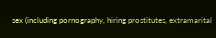sex (including pornography, hiring prostitutes, extramarital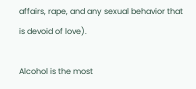affairs, rape, and any sexual behavior that is devoid of love).

Alcohol is the most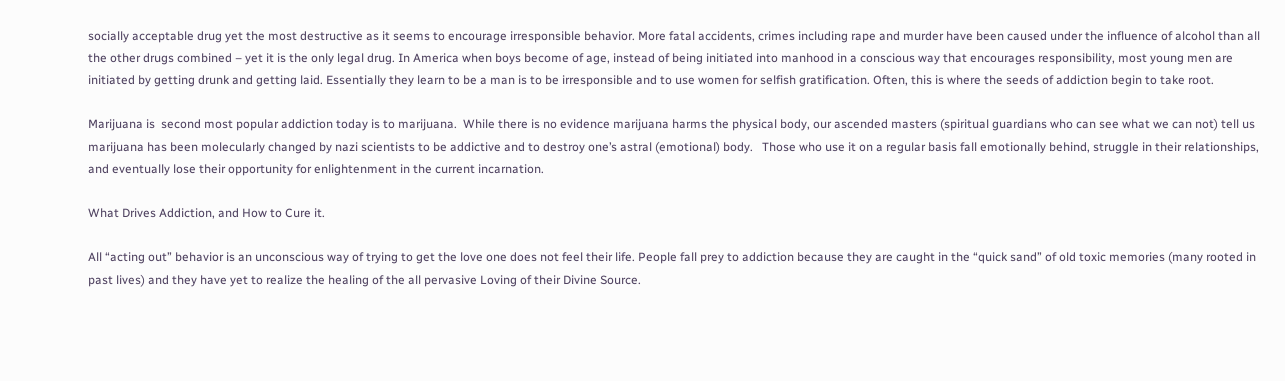socially acceptable drug yet the most destructive as it seems to encourage irresponsible behavior. More fatal accidents, crimes including rape and murder have been caused under the influence of alcohol than all the other drugs combined – yet it is the only legal drug. In America when boys become of age, instead of being initiated into manhood in a conscious way that encourages responsibility, most young men are initiated by getting drunk and getting laid. Essentially they learn to be a man is to be irresponsible and to use women for selfish gratification. Often, this is where the seeds of addiction begin to take root.

Marijuana is  second most popular addiction today is to marijuana.  While there is no evidence marijuana harms the physical body, our ascended masters (spiritual guardians who can see what we can not) tell us marijuana has been molecularly changed by nazi scientists to be addictive and to destroy one’s astral (emotional) body.   Those who use it on a regular basis fall emotionally behind, struggle in their relationships, and eventually lose their opportunity for enlightenment in the current incarnation.

What Drives Addiction, and How to Cure it.

All “acting out” behavior is an unconscious way of trying to get the love one does not feel their life. People fall prey to addiction because they are caught in the “quick sand” of old toxic memories (many rooted in past lives) and they have yet to realize the healing of the all pervasive Loving of their Divine Source.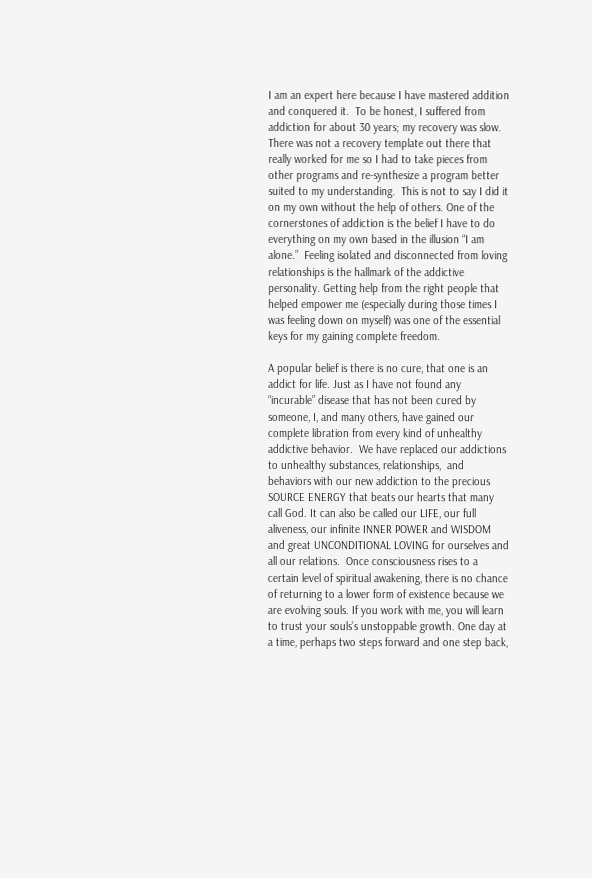I am an expert here because I have mastered addition and conquered it.  To be honest, I suffered from addiction for about 30 years; my recovery was slow. There was not a recovery template out there that really worked for me so I had to take pieces from other programs and re-synthesize a program better suited to my understanding.  This is not to say I did it on my own without the help of others. One of the cornerstones of addiction is the belief I have to do everything on my own based in the illusion “I am alone.”  Feeling isolated and disconnected from loving relationships is the hallmark of the addictive personality. Getting help from the right people that helped empower me (especially during those times I was feeling down on myself) was one of the essential keys for my gaining complete freedom.

A popular belief is there is no cure, that one is an addict for life. Just as I have not found any “incurable” disease that has not been cured by someone, I, and many others, have gained our complete libration from every kind of unhealthy addictive behavior.  We have replaced our addictions to unhealthy substances, relationships,  and behaviors with our new addiction to the precious SOURCE ENERGY that beats our hearts that many call God. It can also be called our LIFE, our full aliveness, our infinite INNER POWER and WISDOM and great UNCONDITIONAL LOVING for ourselves and all our relations.  Once consciousness rises to a certain level of spiritual awakening, there is no chance of returning to a lower form of existence because we are evolving souls. If you work with me, you will learn to trust your souls’s unstoppable growth. One day at a time, perhaps two steps forward and one step back,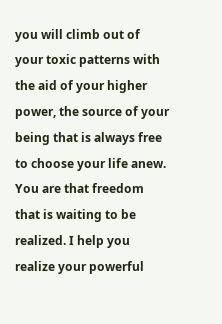you will climb out of your toxic patterns with the aid of your higher power, the source of your being that is always free to choose your life anew. You are that freedom that is waiting to be realized. I help you realize your powerful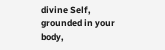divine Self, grounded in your body,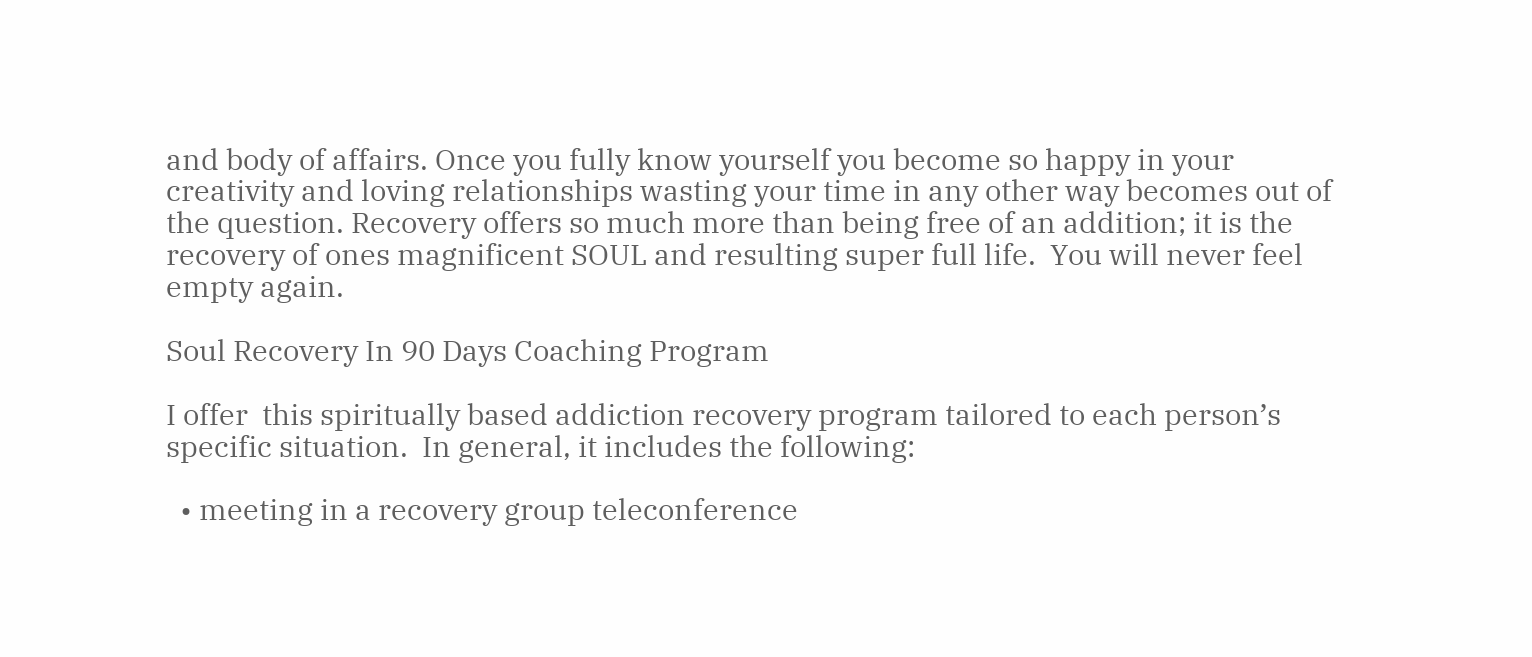and body of affairs. Once you fully know yourself you become so happy in your creativity and loving relationships wasting your time in any other way becomes out of the question. Recovery offers so much more than being free of an addition; it is the recovery of ones magnificent SOUL and resulting super full life.  You will never feel empty again.

Soul Recovery In 90 Days Coaching Program

I offer  this spiritually based addiction recovery program tailored to each person’s  specific situation.  In general, it includes the following:

  • meeting in a recovery group teleconference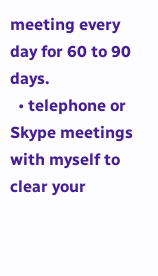meeting every day for 60 to 90 days.
  • telephone or Skype meetings with myself to clear your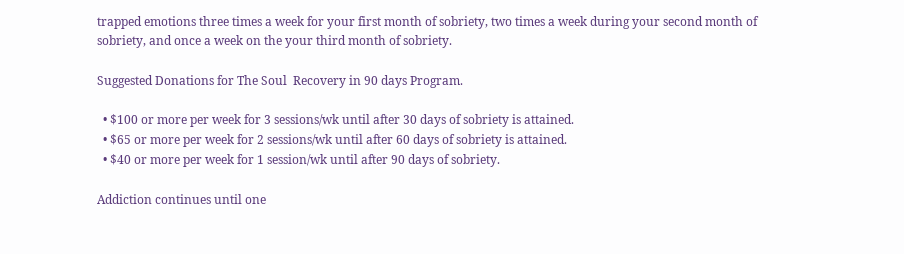trapped emotions three times a week for your first month of sobriety, two times a week during your second month of sobriety, and once a week on the your third month of sobriety.

Suggested Donations for The Soul  Recovery in 90 days Program.

  • $100 or more per week for 3 sessions/wk until after 30 days of sobriety is attained.
  • $65 or more per week for 2 sessions/wk until after 60 days of sobriety is attained.
  • $40 or more per week for 1 session/wk until after 90 days of sobriety.

Addiction continues until one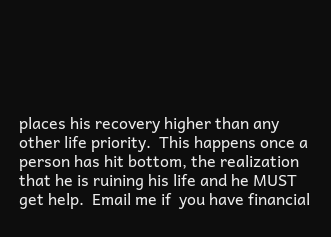places his recovery higher than any other life priority.  This happens once a person has hit bottom, the realization that he is ruining his life and he MUST get help.  Email me if  you have financial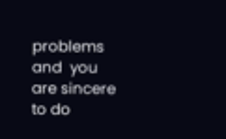problems and  you are sincere to do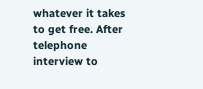whatever it takes to get free. After  telephone interview to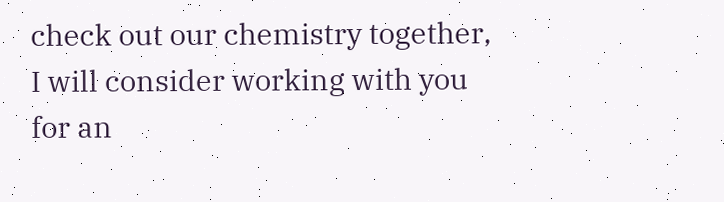check out our chemistry together, I will consider working with you for an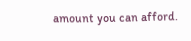amount you can afford.